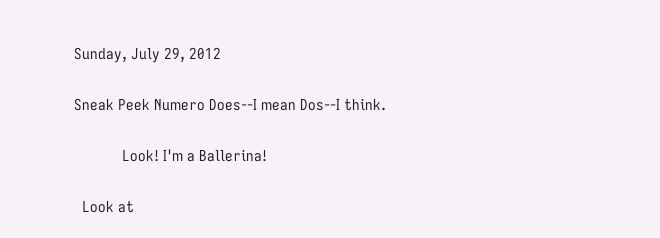Sunday, July 29, 2012

Sneak Peek Numero Does--I mean Dos--I think.

            Look! I'm a Ballerina!

  Look at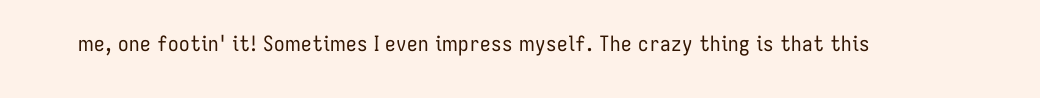me, one footin' it! Sometimes I even impress myself. The crazy thing is that this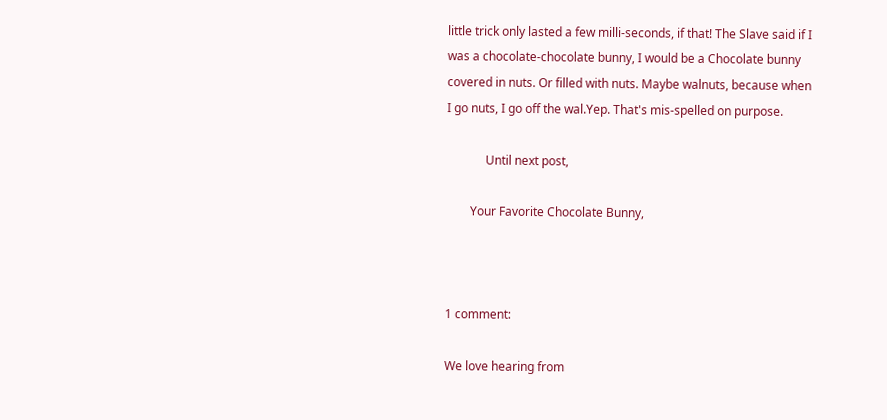little trick only lasted a few milli-seconds, if that! The Slave said if I was a chocolate-chocolate bunny, I would be a Chocolate bunny covered in nuts. Or filled with nuts. Maybe walnuts, because when I go nuts, I go off the wal.Yep. That's mis-spelled on purpose.

             Until next post,

        Your Favorite Chocolate Bunny,



1 comment:

We love hearing from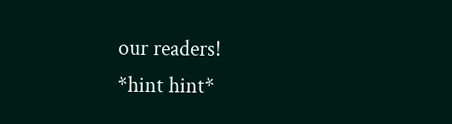our readers!
*hint hint*